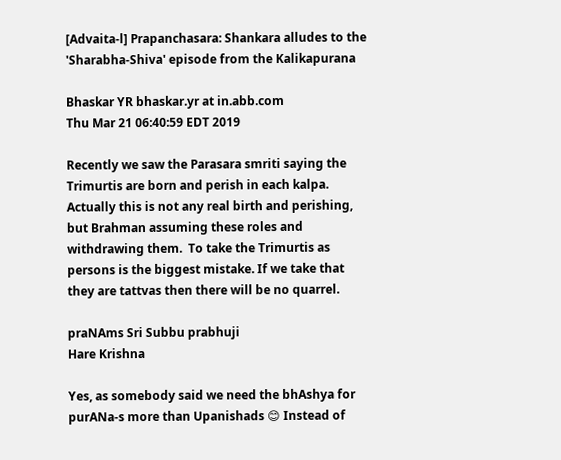[Advaita-l] Prapanchasara: Shankara alludes to the 'Sharabha-Shiva' episode from the Kalikapurana

Bhaskar YR bhaskar.yr at in.abb.com
Thu Mar 21 06:40:59 EDT 2019

Recently we saw the Parasara smriti saying the Trimurtis are born and perish in each kalpa.  Actually this is not any real birth and perishing, but Brahman assuming these roles and withdrawing them.  To take the Trimurtis as persons is the biggest mistake. If we take that they are tattvas then there will be no quarrel.

praNAms Sri Subbu prabhuji
Hare Krishna

Yes, as somebody said we need the bhAshya for purANa-s more than Upanishads 😊 Instead of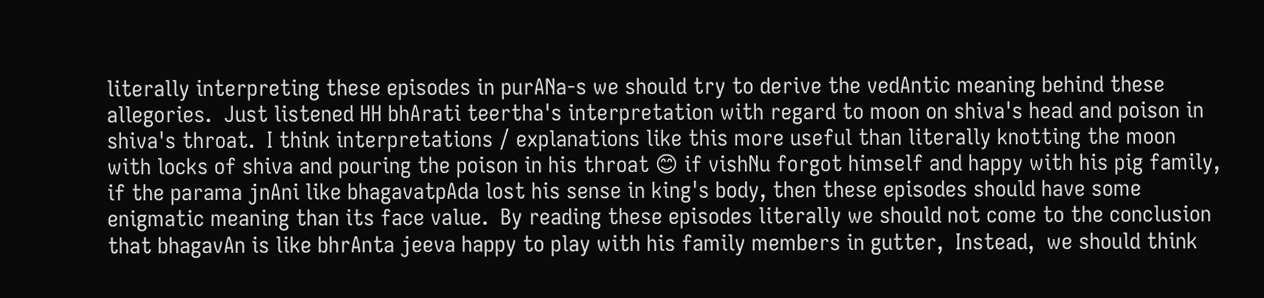literally interpreting these episodes in purANa-s we should try to derive the vedAntic meaning behind these allegories.  Just listened HH bhArati teertha's interpretation with regard to moon on shiva's head and poison in shiva's throat.  I think interpretations / explanations like this more useful than literally knotting the moon with locks of shiva and pouring the poison in his throat 😊 if vishNu forgot himself and happy with his pig family, if the parama jnAni like bhagavatpAda lost his sense in king's body, then these episodes should have some enigmatic meaning than its face value.  By reading these episodes literally we should not come to the conclusion that bhagavAn is like bhrAnta jeeva happy to play with his family members in gutter,  Instead,  we should think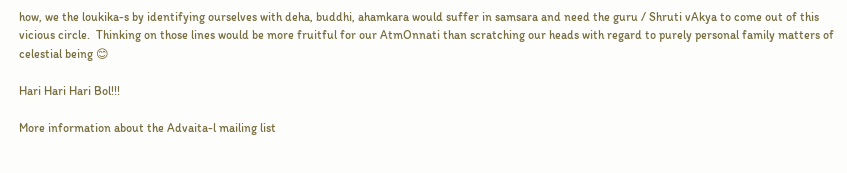how, we the loukika-s by identifying ourselves with deha, buddhi, ahamkara would suffer in samsara and need the guru / Shruti vAkya to come out of this vicious circle.  Thinking on those lines would be more fruitful for our AtmOnnati than scratching our heads with regard to purely personal family matters of celestial being 😊

Hari Hari Hari Bol!!!

More information about the Advaita-l mailing list